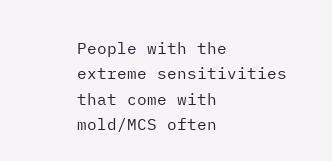People with the extreme sensitivities that come with mold/MCS often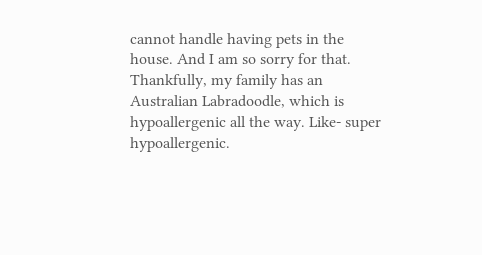cannot handle having pets in the house. And I am so sorry for that. Thankfully, my family has an Australian Labradoodle, which is hypoallergenic all the way. Like- super hypoallergenic.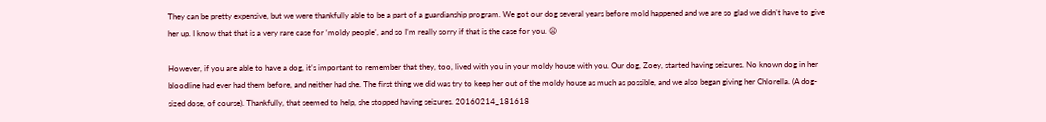They can be pretty expensive, but we were thankfully able to be a part of a guardianship program. We got our dog several years before mold happened and we are so glad we didn’t have to give her up. I know that that is a very rare case for ‘moldy people’, and so I’m really sorry if that is the case for you. 😦

However, if you are able to have a dog, it’s important to remember that they, too, lived with you in your moldy house with you. Our dog, Zoey, started having seizures. No known dog in her bloodline had ever had them before, and neither had she. The first thing we did was try to keep her out of the moldy house as much as possible, and we also began giving her Chlorella. (A dog-sized dose, of course). Thankfully, that seemed to help, she stopped having seizures. 20160214_181618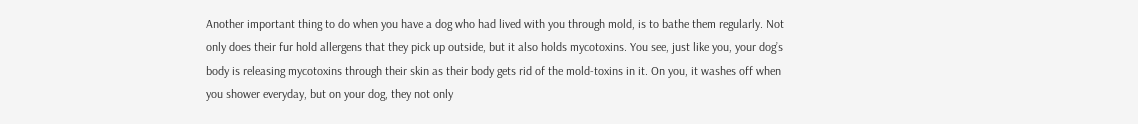Another important thing to do when you have a dog who had lived with you through mold, is to bathe them regularly. Not only does their fur hold allergens that they pick up outside, but it also holds mycotoxins. You see, just like you, your dog’s body is releasing mycotoxins through their skin as their body gets rid of the mold-toxins in it. On you, it washes off when you shower everyday, but on your dog, they not only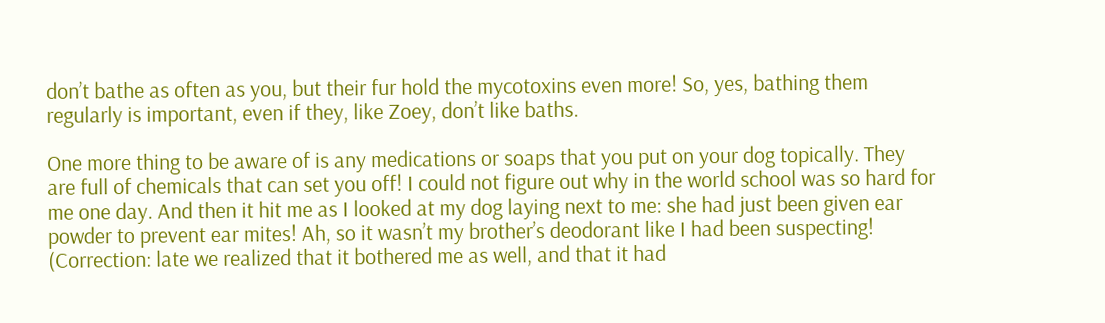don’t bathe as often as you, but their fur hold the mycotoxins even more! So, yes, bathing them regularly is important, even if they, like Zoey, don’t like baths.

One more thing to be aware of is any medications or soaps that you put on your dog topically. They are full of chemicals that can set you off! I could not figure out why in the world school was so hard for me one day. And then it hit me as I looked at my dog laying next to me: she had just been given ear powder to prevent ear mites! Ah, so it wasn’t my brother’s deodorant like I had been suspecting! (Correction: late we realized that it bothered me as well, and that it had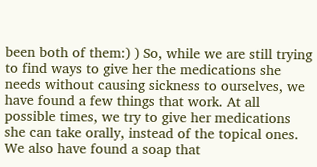been both of them:) ) So, while we are still trying to find ways to give her the medications she needs without causing sickness to ourselves, we have found a few things that work. At all possible times, we try to give her medications she can take orally, instead of the topical ones. We also have found a soap that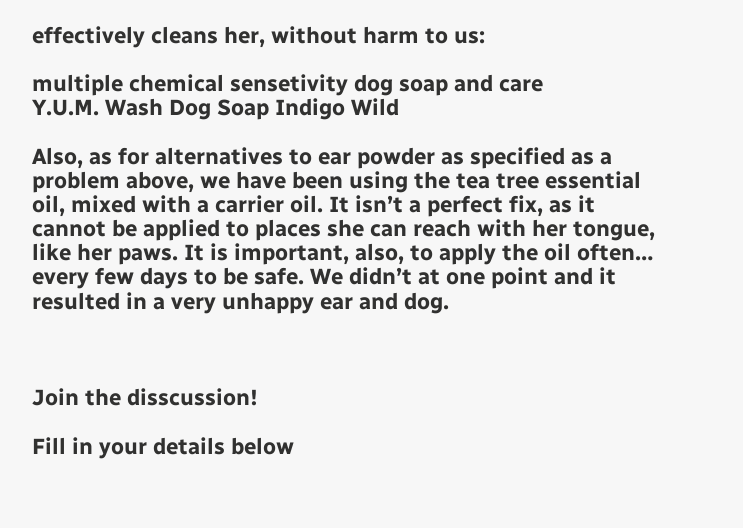effectively cleans her, without harm to us:

multiple chemical sensetivity dog soap and care
Y.U.M. Wash Dog Soap Indigo Wild

Also, as for alternatives to ear powder as specified as a problem above, we have been using the tea tree essential oil, mixed with a carrier oil. It isn’t a perfect fix, as it cannot be applied to places she can reach with her tongue, like her paws. It is important, also, to apply the oil often… every few days to be safe. We didn’t at one point and it resulted in a very unhappy ear and dog.



Join the disscussion!

Fill in your details below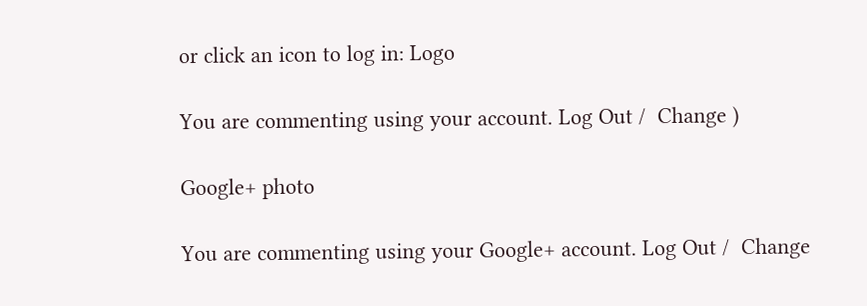or click an icon to log in: Logo

You are commenting using your account. Log Out /  Change )

Google+ photo

You are commenting using your Google+ account. Log Out /  Change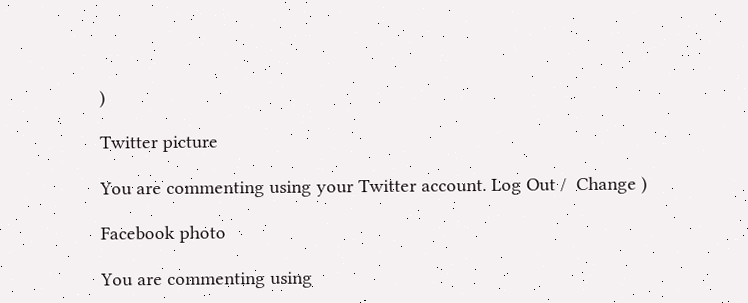)

Twitter picture

You are commenting using your Twitter account. Log Out /  Change )

Facebook photo

You are commenting using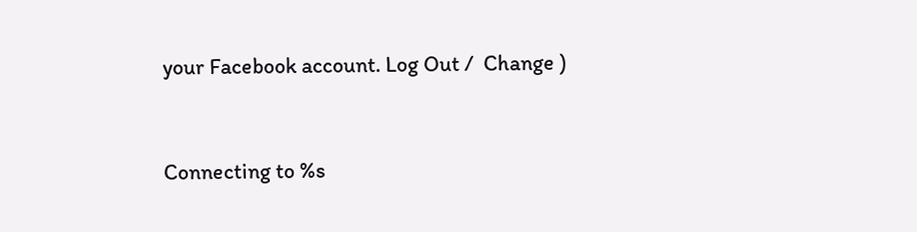your Facebook account. Log Out /  Change )


Connecting to %s